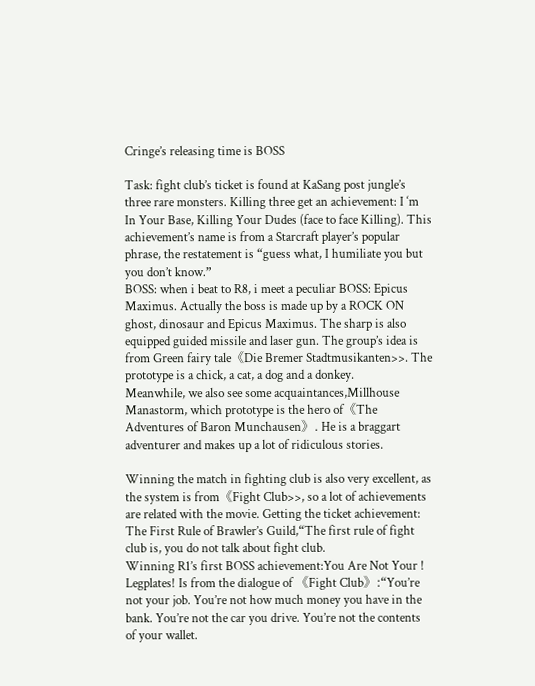Cringe’s releasing time is BOSS

Task: fight club’s ticket is found at KaSang post jungle’s three rare monsters. Killing three get an achievement: I ‘m In Your Base, Killing Your Dudes (face to face Killing). This achievement’s name is from a Starcraft player’s popular phrase, the restatement is “guess what, I humiliate you but you don’t know.”
BOSS: when i beat to R8, i meet a peculiar BOSS: Epicus Maximus. Actually the boss is made up by a ROCK ON ghost, dinosaur and Epicus Maximus. The sharp is also equipped guided missile and laser gun. The group’s idea is from Green fairy tale《Die Bremer Stadtmusikanten>>. The prototype is a chick, a cat, a dog and a donkey.
Meanwhile, we also see some acquaintances,Millhouse Manastorm, which prototype is the hero of《The Adventures of Baron Munchausen》. He is a braggart adventurer and makes up a lot of ridiculous stories.

Winning the match in fighting club is also very excellent, as the system is from《Fight Club>>, so a lot of achievements are related with the movie. Getting the ticket achievement: The First Rule of Brawler’s Guild,“The first rule of fight club is, you do not talk about fight club.
Winning R1’s first BOSS achievement:You Are Not Your ! Legplates! Is from the dialogue of 《Fight Club》:“You’re not your job. You’re not how much money you have in the bank. You’re not the car you drive. You’re not the contents of your wallet.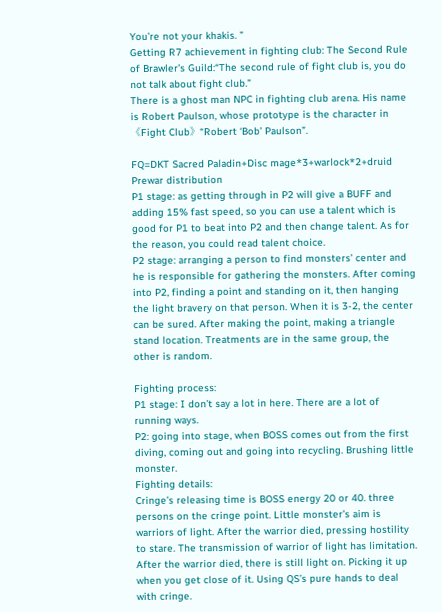You’re not your khakis. ”
Getting R7 achievement in fighting club: The Second Rule of Brawler’s Guild:“The second rule of fight club is, you do not talk about fight club.”
There is a ghost man NPC in fighting club arena. His name is Robert Paulson, whose prototype is the character in 《Fight Club》“Robert ‘Bob’ Paulson”.

FQ=DKT Sacred Paladin+Disc mage*3+warlock*2+druid
Prewar distribution
P1 stage: as getting through in P2 will give a BUFF and adding 15% fast speed, so you can use a talent which is good for P1 to beat into P2 and then change talent. As for the reason, you could read talent choice.
P2 stage: arranging a person to find monsters’ center and he is responsible for gathering the monsters. After coming into P2, finding a point and standing on it, then hanging the light bravery on that person. When it is 3-2, the center can be sured. After making the point, making a triangle stand location. Treatments are in the same group, the other is random.

Fighting process:
P1 stage: I don’t say a lot in here. There are a lot of running ways.
P2: going into stage, when BOSS comes out from the first diving, coming out and going into recycling. Brushing little monster.
Fighting details:
Cringe’s releasing time is BOSS energy 20 or 40. three persons on the cringe point. Little monster’s aim is warriors of light. After the warrior died, pressing hostility to stare. The transmission of warrior of light has limitation. After the warrior died, there is still light on. Picking it up when you get close of it. Using QS’s pure hands to deal with cringe.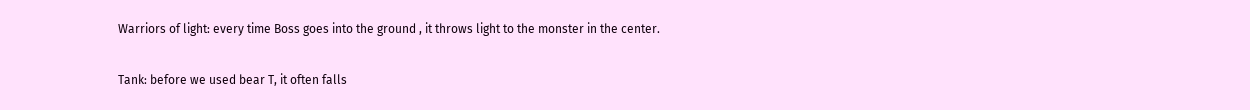Warriors of light: every time Boss goes into the ground , it throws light to the monster in the center.

Tank: before we used bear T, it often falls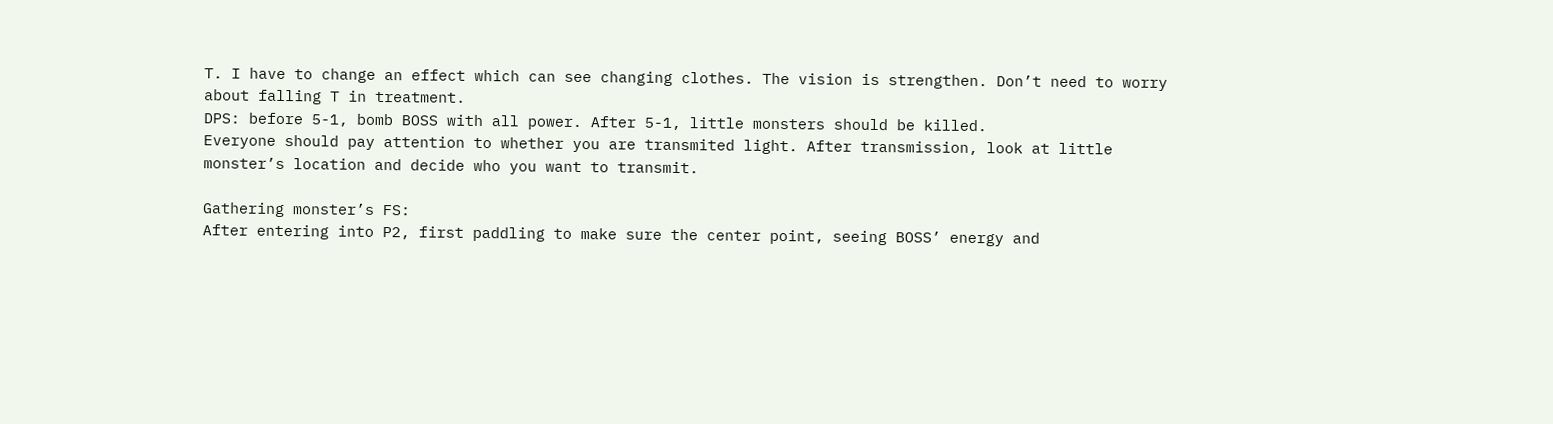T. I have to change an effect which can see changing clothes. The vision is strengthen. Don’t need to worry about falling T in treatment.
DPS: before 5-1, bomb BOSS with all power. After 5-1, little monsters should be killed.
Everyone should pay attention to whether you are transmited light. After transmission, look at little monster’s location and decide who you want to transmit.

Gathering monster’s FS:
After entering into P2, first paddling to make sure the center point, seeing BOSS’ energy and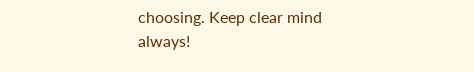choosing. Keep clear mind always!